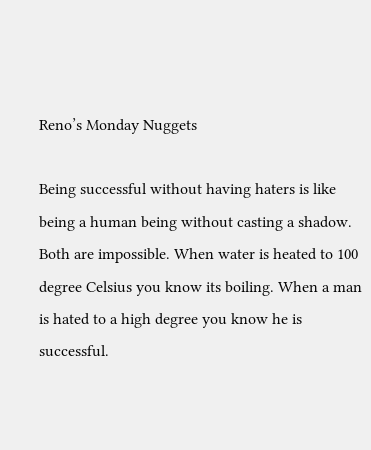Reno’s Monday Nuggets

Being successful without having haters is like being a human being without casting a shadow. Both are impossible. When water is heated to 100 degree Celsius you know its boiling. When a man is hated to a high degree you know he is successful.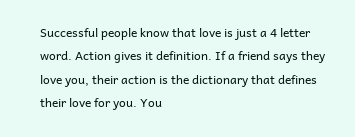Successful people know that love is just a 4 letter word. Action gives it definition. If a friend says they love you, their action is the dictionary that defines their love for you. You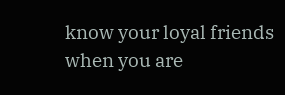know your loyal friends when you are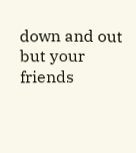down and out but your friends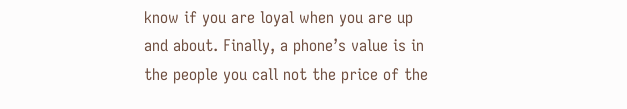know if you are loyal when you are up and about. Finally, a phone’s value is in the people you call not the price of the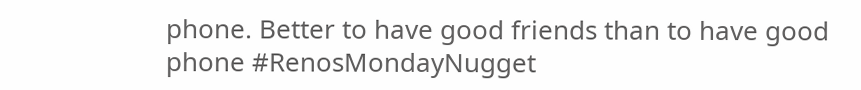phone. Better to have good friends than to have good phone #RenosMondayNugget